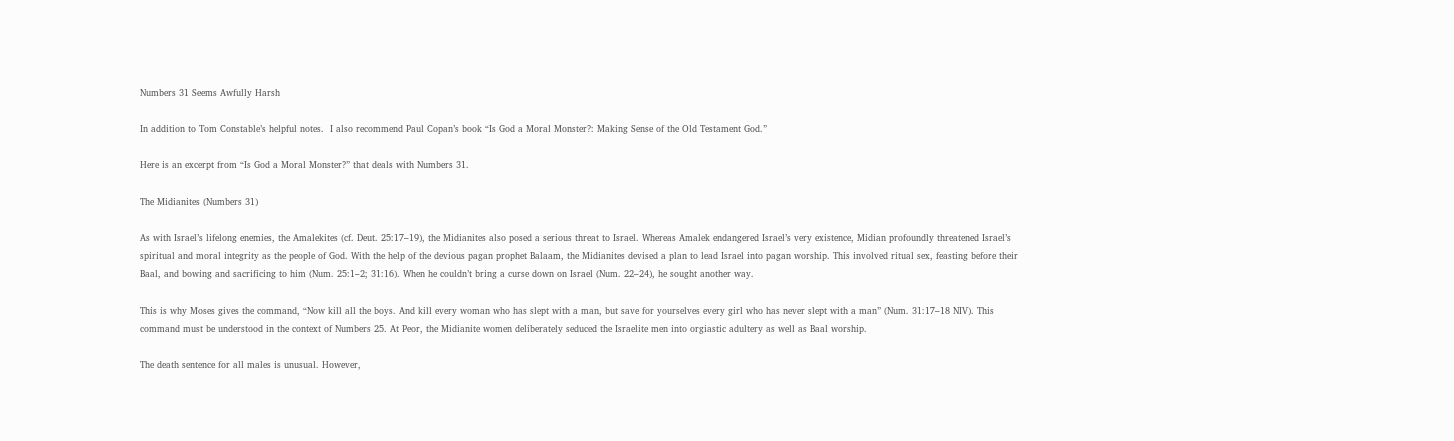Numbers 31 Seems Awfully Harsh

In addition to Tom Constable’s helpful notes.  I also recommend Paul Copan’s book “Is God a Moral Monster?: Making Sense of the Old Testament God.”

Here is an excerpt from “Is God a Moral Monster?” that deals with Numbers 31.

The Midianites (Numbers 31)

As with Israel’s lifelong enemies, the Amalekites (cf. Deut. 25:17–19), the Midianites also posed a serious threat to Israel. Whereas Amalek endangered Israel’s very existence, Midian profoundly threatened Israel’s spiritual and moral integrity as the people of God. With the help of the devious pagan prophet Balaam, the Midianites devised a plan to lead Israel into pagan worship. This involved ritual sex, feasting before their Baal, and bowing and sacrificing to him (Num. 25:1–2; 31:16). When he couldn’t bring a curse down on Israel (Num. 22–24), he sought another way.

This is why Moses gives the command, “Now kill all the boys. And kill every woman who has slept with a man, but save for yourselves every girl who has never slept with a man” (Num. 31:17–18 NIV). This command must be understood in the context of Numbers 25. At Peor, the Midianite women deliberately seduced the Israelite men into orgiastic adultery as well as Baal worship.

The death sentence for all males is unusual. However,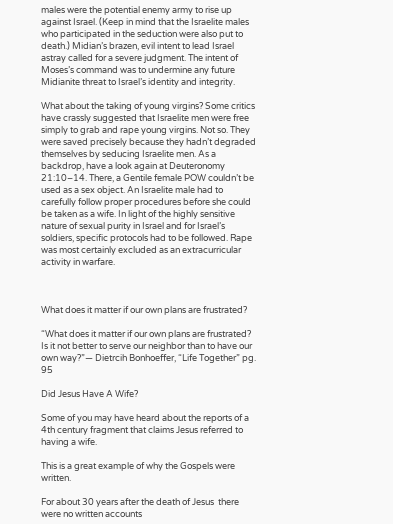males were the potential enemy army to rise up against Israel. (Keep in mind that the Israelite males who participated in the seduction were also put to death.) Midian’s brazen, evil intent to lead Israel astray called for a severe judgment. The intent of Moses’s command was to undermine any future Midianite threat to Israel’s identity and integrity.

What about the taking of young virgins? Some critics have crassly suggested that Israelite men were free simply to grab and rape young virgins. Not so. They were saved precisely because they hadn’t degraded themselves by seducing Israelite men. As a backdrop, have a look again at Deuteronomy 21:10–14. There, a Gentile female POW couldn’t be used as a sex object. An Israelite male had to carefully follow proper procedures before she could be taken as a wife. In light of the highly sensitive nature of sexual purity in Israel and for Israel’s soldiers, specific protocols had to be followed. Rape was most certainly excluded as an extracurricular activity in warfare.



What does it matter if our own plans are frustrated?

“What does it matter if our own plans are frustrated? Is it not better to serve our neighbor than to have our own way?”— Dietrcih Bonhoeffer, “Life Together” pg. 95

Did Jesus Have A Wife?

Some of you may have heard about the reports of a 4th century fragment that claims Jesus referred to having a wife.

This is a great example of why the Gospels were written.

For about 30 years after the death of Jesus  there were no written accounts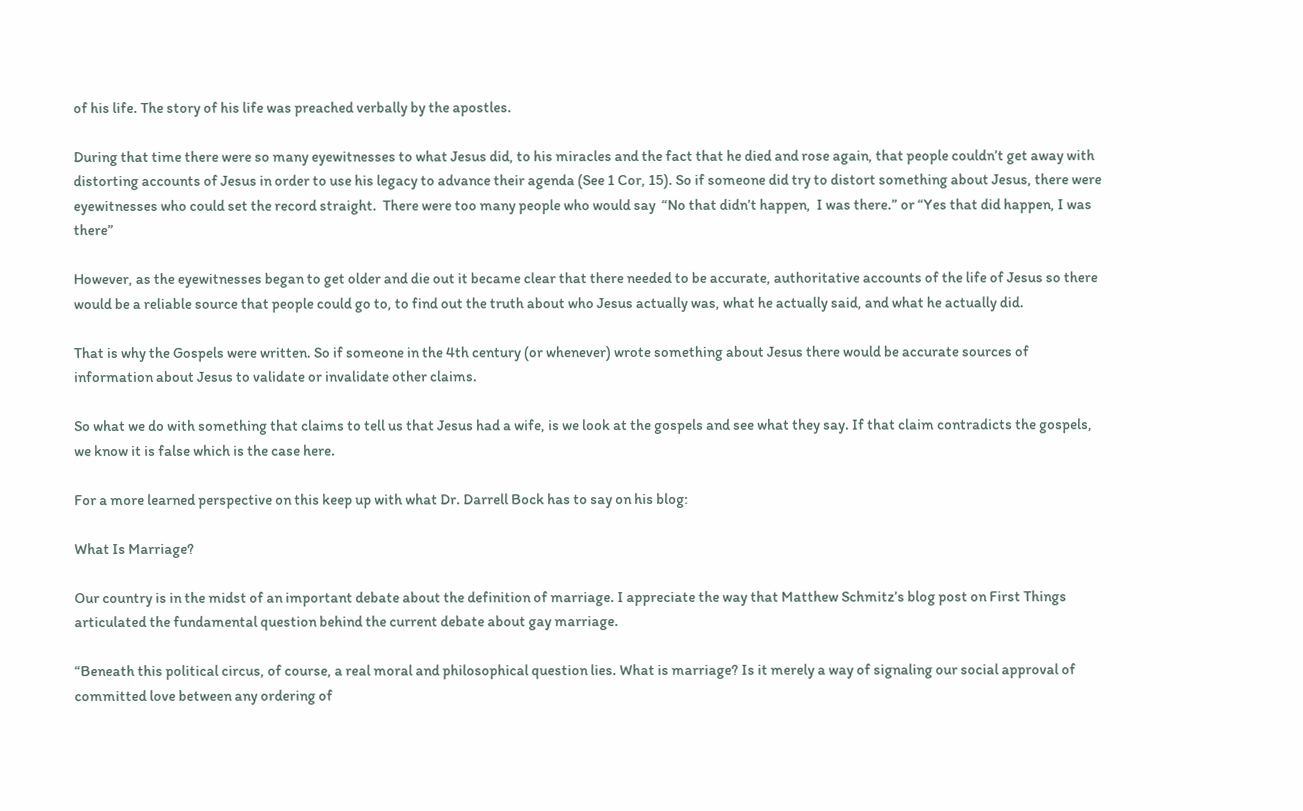of his life. The story of his life was preached verbally by the apostles.

During that time there were so many eyewitnesses to what Jesus did, to his miracles and the fact that he died and rose again, that people couldn’t get away with distorting accounts of Jesus in order to use his legacy to advance their agenda (See 1 Cor, 15). So if someone did try to distort something about Jesus, there were  eyewitnesses who could set the record straight.  There were too many people who would say  “No that didn’t happen,  I was there.” or “Yes that did happen, I was there”

However, as the eyewitnesses began to get older and die out it became clear that there needed to be accurate, authoritative accounts of the life of Jesus so there would be a reliable source that people could go to, to find out the truth about who Jesus actually was, what he actually said, and what he actually did.

That is why the Gospels were written. So if someone in the 4th century (or whenever) wrote something about Jesus there would be accurate sources of information about Jesus to validate or invalidate other claims.

So what we do with something that claims to tell us that Jesus had a wife, is we look at the gospels and see what they say. If that claim contradicts the gospels, we know it is false which is the case here.

For a more learned perspective on this keep up with what Dr. Darrell Bock has to say on his blog:

What Is Marriage?

Our country is in the midst of an important debate about the definition of marriage. I appreciate the way that Matthew Schmitz’s blog post on First Things articulated the fundamental question behind the current debate about gay marriage.

“Beneath this political circus, of course, a real moral and philosophical question lies. What is marriage? Is it merely a way of signaling our social approval of committed love between any ordering of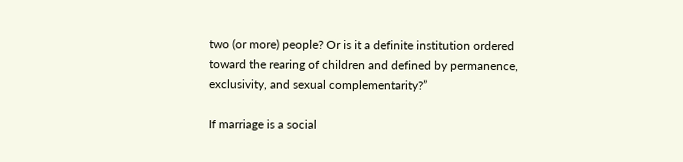two (or more) people? Or is it a definite institution ordered toward the rearing of children and defined by permanence, exclusivity, and sexual complementarity?”

If marriage is a social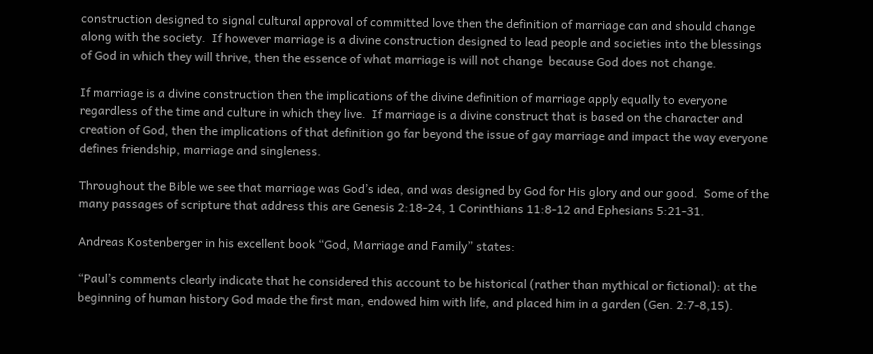construction designed to signal cultural approval of committed love then the definition of marriage can and should change along with the society.  If however marriage is a divine construction designed to lead people and societies into the blessings of God in which they will thrive, then the essence of what marriage is will not change  because God does not change.

If marriage is a divine construction then the implications of the divine definition of marriage apply equally to everyone regardless of the time and culture in which they live.  If marriage is a divine construct that is based on the character and creation of God, then the implications of that definition go far beyond the issue of gay marriage and impact the way everyone defines friendship, marriage and singleness.

Throughout the Bible we see that marriage was God’s idea, and was designed by God for His glory and our good.  Some of the many passages of scripture that address this are Genesis 2:18-24, 1 Corinthians 11:8-12 and Ephesians 5:21-31.

Andreas Kostenberger in his excellent book “God, Marriage and Family” states:

“Paul’s comments clearly indicate that he considered this account to be historical (rather than mythical or fictional): at the beginning of human history God made the first man, endowed him with life, and placed him in a garden (Gen. 2:7-8,15).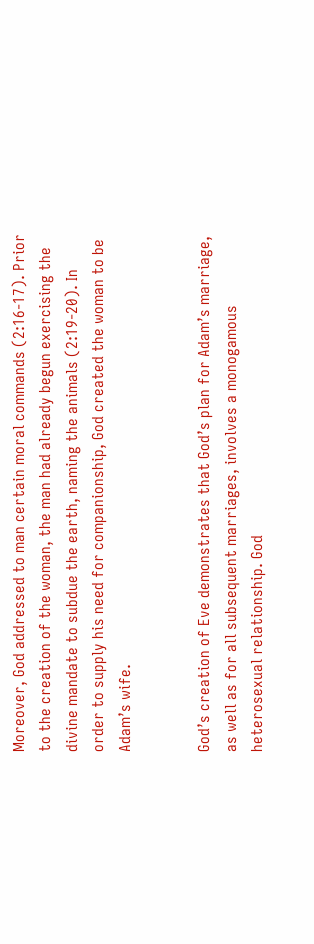Moreover, God addressed to man certain moral commands (2:16-17). Prior to the creation of the woman, the man had already begun exercising the divine mandate to subdue the earth, naming the animals (2:19-20). In order to supply his need for companionship, God created the woman to be Adam’s wife.


God’s creation of Eve demonstrates that God’s plan for Adam’s marriage, as well as for all subsequent marriages, involves a monogamous heterosexual relationship. God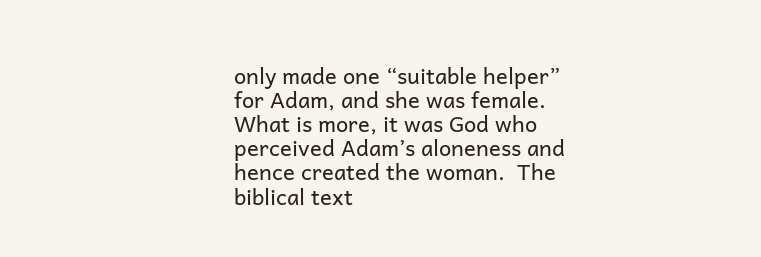only made one “suitable helper” for Adam, and she was female.  What is more, it was God who perceived Adam’s aloneness and hence created the woman.  The biblical text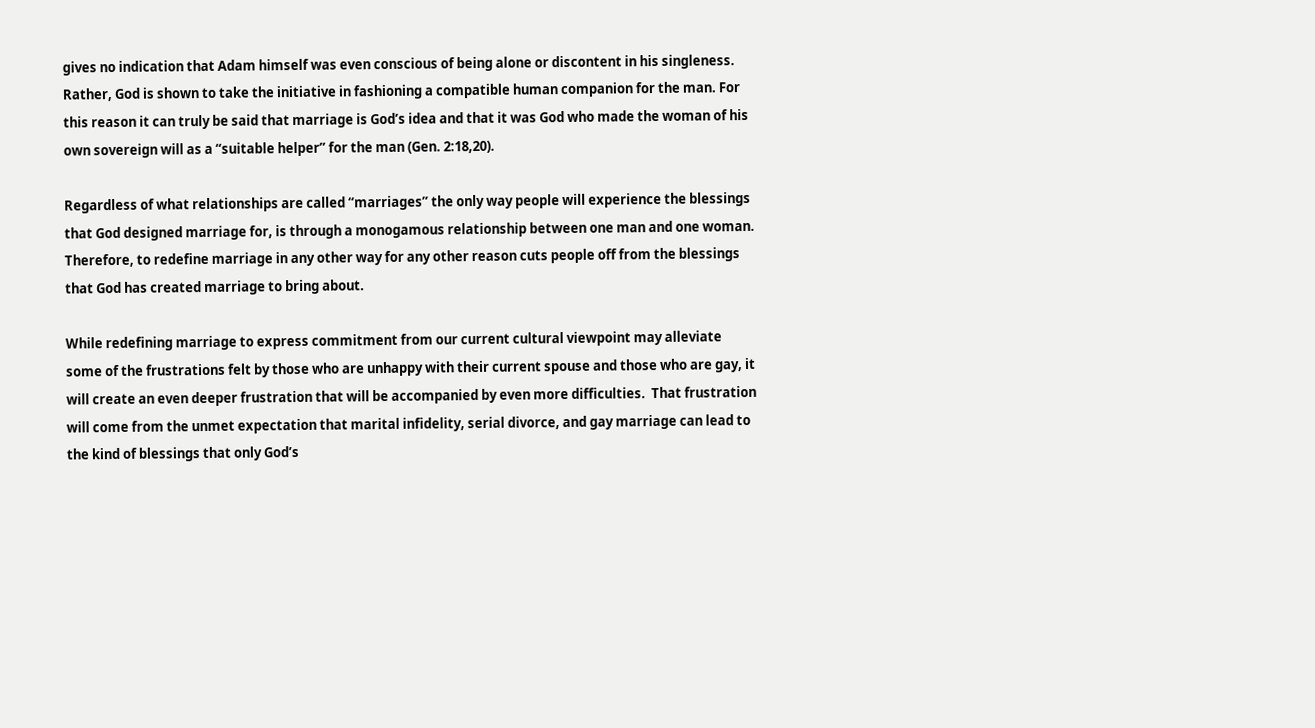gives no indication that Adam himself was even conscious of being alone or discontent in his singleness. Rather, God is shown to take the initiative in fashioning a compatible human companion for the man. For this reason it can truly be said that marriage is God’s idea and that it was God who made the woman of his own sovereign will as a “suitable helper” for the man (Gen. 2:18,20).

Regardless of what relationships are called “marriages” the only way people will experience the blessings that God designed marriage for, is through a monogamous relationship between one man and one woman. Therefore, to redefine marriage in any other way for any other reason cuts people off from the blessings that God has created marriage to bring about.

While redefining marriage to express commitment from our current cultural viewpoint may alleviate some of the frustrations felt by those who are unhappy with their current spouse and those who are gay, it will create an even deeper frustration that will be accompanied by even more difficulties.  That frustration will come from the unmet expectation that marital infidelity, serial divorce, and gay marriage can lead to the kind of blessings that only God’s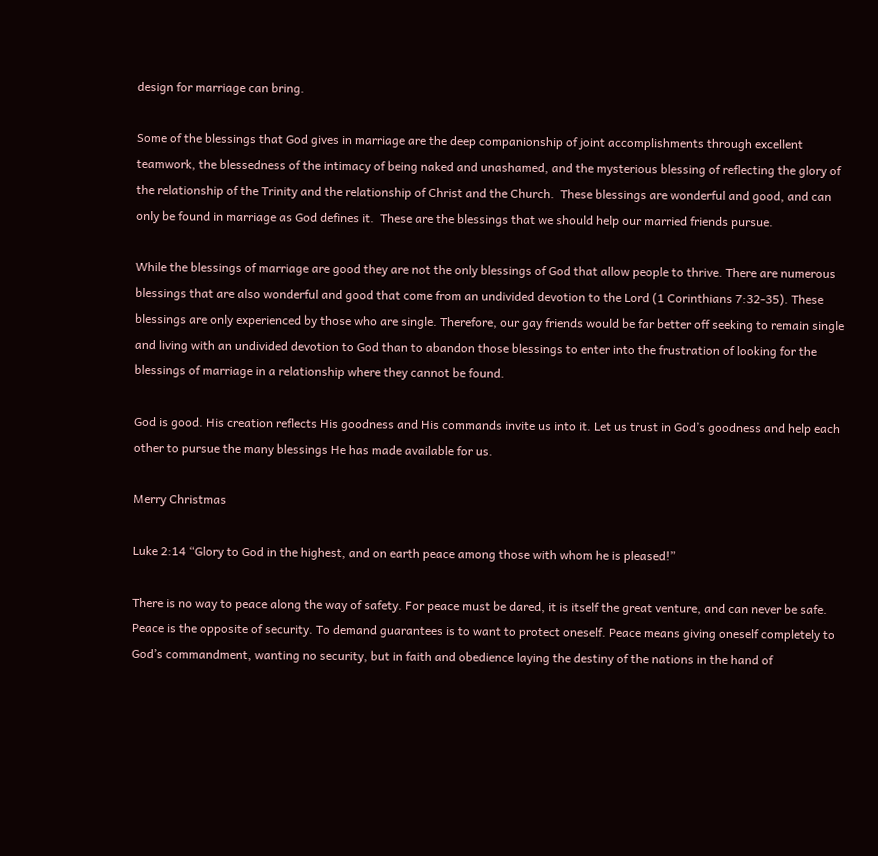design for marriage can bring.

Some of the blessings that God gives in marriage are the deep companionship of joint accomplishments through excellent teamwork, the blessedness of the intimacy of being naked and unashamed, and the mysterious blessing of reflecting the glory of the relationship of the Trinity and the relationship of Christ and the Church.  These blessings are wonderful and good, and can only be found in marriage as God defines it.  These are the blessings that we should help our married friends pursue.

While the blessings of marriage are good they are not the only blessings of God that allow people to thrive. There are numerous blessings that are also wonderful and good that come from an undivided devotion to the Lord (1 Corinthians 7:32-35). These blessings are only experienced by those who are single. Therefore, our gay friends would be far better off seeking to remain single and living with an undivided devotion to God than to abandon those blessings to enter into the frustration of looking for the blessings of marriage in a relationship where they cannot be found.

God is good. His creation reflects His goodness and His commands invite us into it. Let us trust in God’s goodness and help each other to pursue the many blessings He has made available for us.

Merry Christmas

Luke 2:14 “Glory to God in the highest, and on earth peace among those with whom he is pleased!”

There is no way to peace along the way of safety. For peace must be dared, it is itself the great venture, and can never be safe. Peace is the opposite of security. To demand guarantees is to want to protect oneself. Peace means giving oneself completely to God’s commandment, wanting no security, but in faith and obedience laying the destiny of the nations in the hand of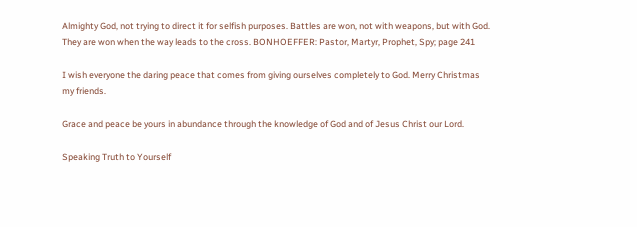Almighty God, not trying to direct it for selfish purposes. Battles are won, not with weapons, but with God. They are won when the way leads to the cross. BONHOEFFER: Pastor, Martyr, Prophet, Spy; page 241

I wish everyone the daring peace that comes from giving ourselves completely to God. Merry Christmas my friends.

Grace and peace be yours in abundance through the knowledge of God and of Jesus Christ our Lord.

Speaking Truth to Yourself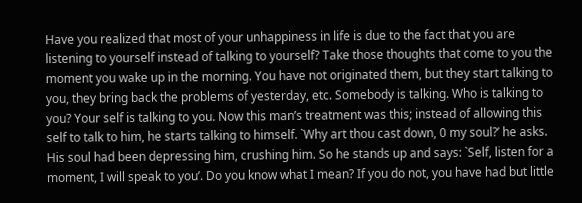Have you realized that most of your unhappiness in life is due to the fact that you are listening to yourself instead of talking to yourself? Take those thoughts that come to you the moment you wake up in the morning. You have not originated them, but they start talking to you, they bring back the problems of yesterday, etc. Somebody is talking. Who is talking to you? Your self is talking to you. Now this man’s treatment was this; instead of allowing this self to talk to him, he starts talking to himself. `Why art thou cast down, 0 my soul?’ he asks. His soul had been depressing him, crushing him. So he stands up and says: `Self, listen for a moment, I will speak to you’. Do you know what I mean? If you do not, you have had but little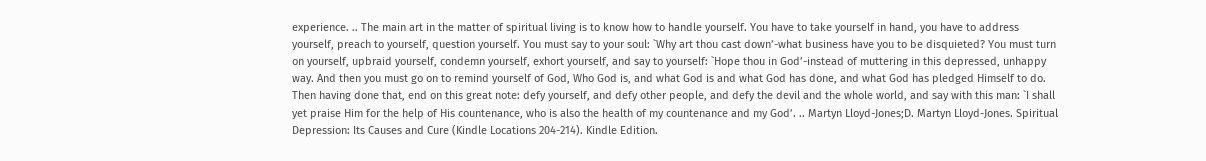experience. .. The main art in the matter of spiritual living is to know how to handle yourself. You have to take yourself in hand, you have to address yourself, preach to yourself, question yourself. You must say to your soul: `Why art thou cast down’-what business have you to be disquieted? You must turn on yourself, upbraid yourself, condemn yourself, exhort yourself, and say to yourself: `Hope thou in God’-instead of muttering in this depressed, unhappy way. And then you must go on to remind yourself of God, Who God is, and what God is and what God has done, and what God has pledged Himself to do. Then having done that, end on this great note: defy yourself, and defy other people, and defy the devil and the whole world, and say with this man: `I shall yet praise Him for the help of His countenance, who is also the health of my countenance and my God’. .. Martyn Lloyd-Jones;D. Martyn Lloyd-Jones. Spiritual Depression: Its Causes and Cure (Kindle Locations 204-214). Kindle Edition.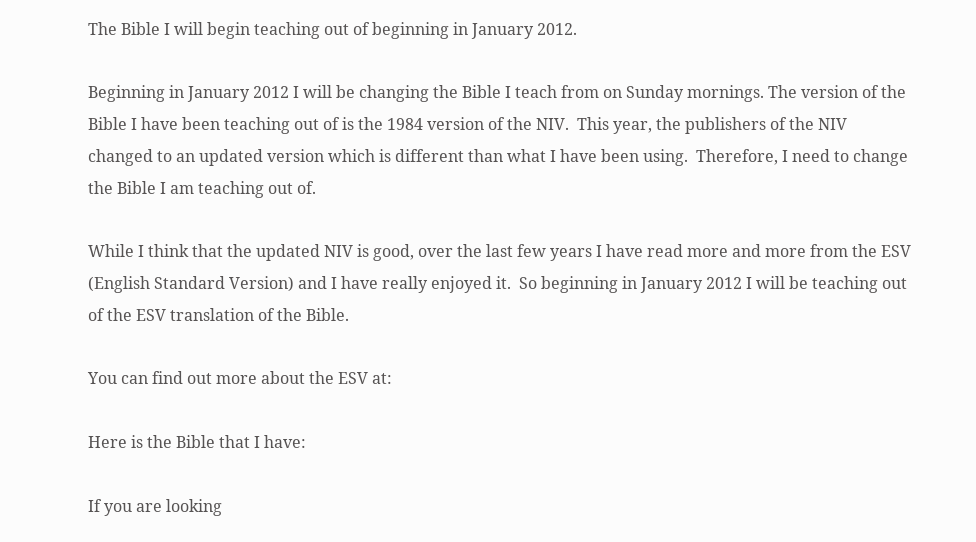The Bible I will begin teaching out of beginning in January 2012.

Beginning in January 2012 I will be changing the Bible I teach from on Sunday mornings. The version of the Bible I have been teaching out of is the 1984 version of the NIV.  This year, the publishers of the NIV changed to an updated version which is different than what I have been using.  Therefore, I need to change the Bible I am teaching out of.

While I think that the updated NIV is good, over the last few years I have read more and more from the ESV (English Standard Version) and I have really enjoyed it.  So beginning in January 2012 I will be teaching out of the ESV translation of the Bible.

You can find out more about the ESV at:

Here is the Bible that I have:

If you are looking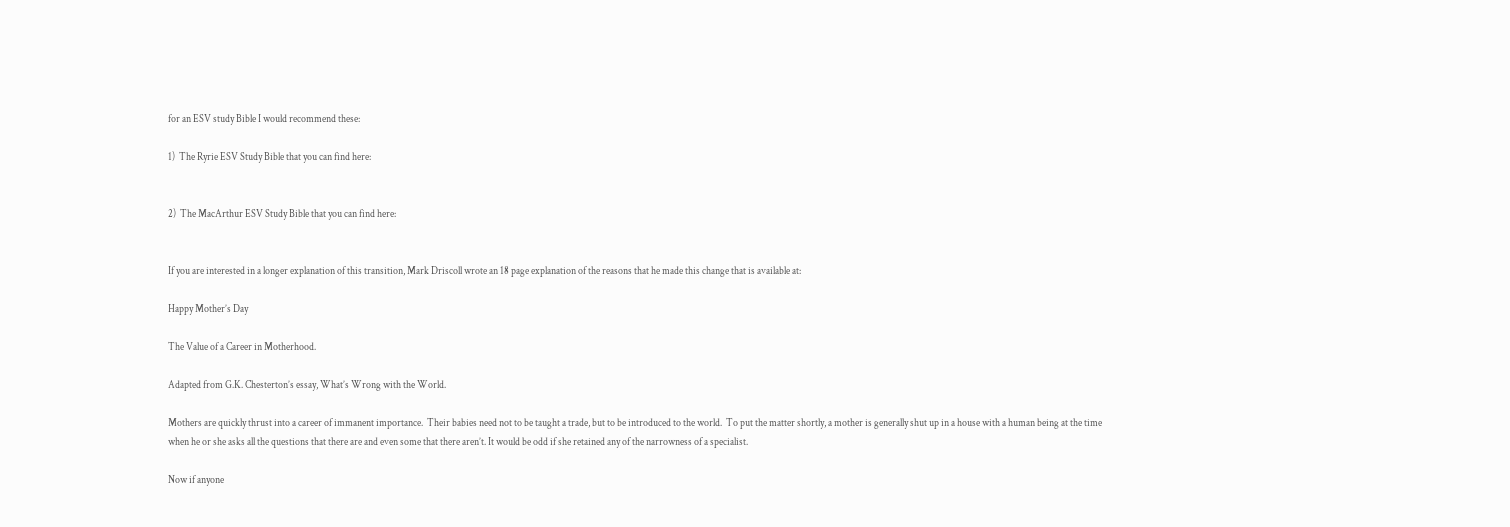for an ESV study Bible I would recommend these:

1)  The Ryrie ESV Study Bible that you can find here:


2)  The MacArthur ESV Study Bible that you can find here:


If you are interested in a longer explanation of this transition, Mark Driscoll wrote an 18 page explanation of the reasons that he made this change that is available at:

Happy Mother’s Day

The Value of a Career in Motherhood.

Adapted from G.K. Chesterton’s essay, What’s Wrong with the World.

Mothers are quickly thrust into a career of immanent importance.  Their babies need not to be taught a trade, but to be introduced to the world.  To put the matter shortly, a mother is generally shut up in a house with a human being at the time when he or she asks all the questions that there are and even some that there aren’t. It would be odd if she retained any of the narrowness of a specialist.

Now if anyone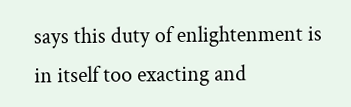says this duty of enlightenment is in itself too exacting and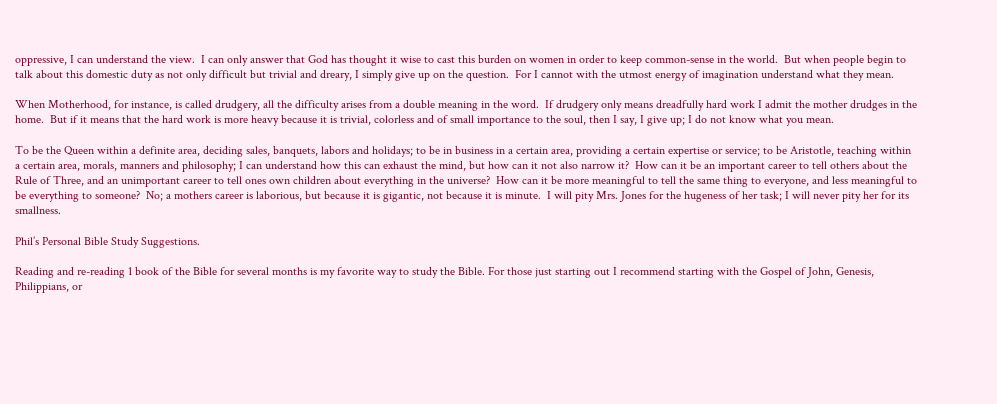oppressive, I can understand the view.  I can only answer that God has thought it wise to cast this burden on women in order to keep common-sense in the world.  But when people begin to talk about this domestic duty as not only difficult but trivial and dreary, I simply give up on the question.  For I cannot with the utmost energy of imagination understand what they mean.

When Motherhood, for instance, is called drudgery, all the difficulty arises from a double meaning in the word.  If drudgery only means dreadfully hard work I admit the mother drudges in the home.  But if it means that the hard work is more heavy because it is trivial, colorless and of small importance to the soul, then I say, I give up; I do not know what you mean.

To be the Queen within a definite area, deciding sales, banquets, labors and holidays; to be in business in a certain area, providing a certain expertise or service; to be Aristotle, teaching within a certain area, morals, manners and philosophy; I can understand how this can exhaust the mind, but how can it not also narrow it?  How can it be an important career to tell others about the Rule of Three, and an unimportant career to tell ones own children about everything in the universe?  How can it be more meaningful to tell the same thing to everyone, and less meaningful to be everything to someone?  No; a mothers career is laborious, but because it is gigantic, not because it is minute.  I will pity Mrs. Jones for the hugeness of her task; I will never pity her for its smallness.

Phil’s Personal Bible Study Suggestions.

Reading and re-reading 1 book of the Bible for several months is my favorite way to study the Bible. For those just starting out I recommend starting with the Gospel of John, Genesis, Philippians, or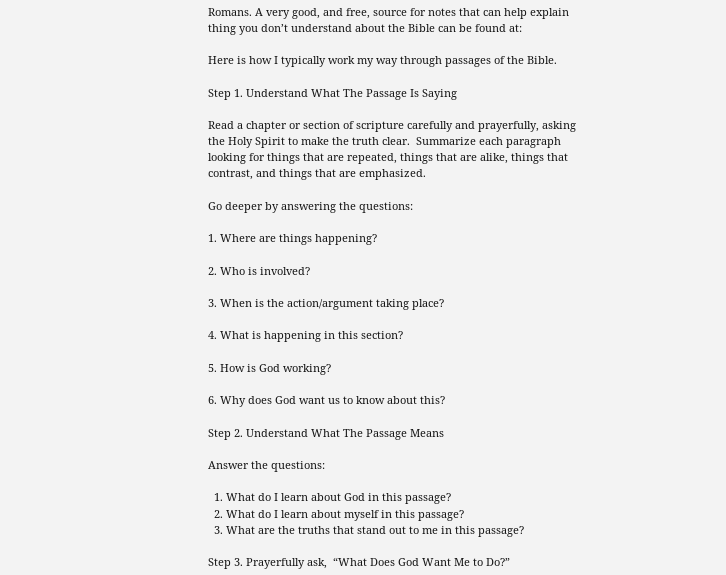Romans. A very good, and free, source for notes that can help explain thing you don’t understand about the Bible can be found at:

Here is how I typically work my way through passages of the Bible.

Step 1. Understand What The Passage Is Saying

Read a chapter or section of scripture carefully and prayerfully, asking the Holy Spirit to make the truth clear.  Summarize each paragraph looking for things that are repeated, things that are alike, things that contrast, and things that are emphasized.

Go deeper by answering the questions:

1. Where are things happening?

2. Who is involved?

3. When is the action/argument taking place?

4. What is happening in this section?

5. How is God working?

6. Why does God want us to know about this?

Step 2. Understand What The Passage Means

Answer the questions:

  1. What do I learn about God in this passage?
  2. What do I learn about myself in this passage?
  3. What are the truths that stand out to me in this passage?

Step 3. Prayerfully ask,  “What Does God Want Me to Do?”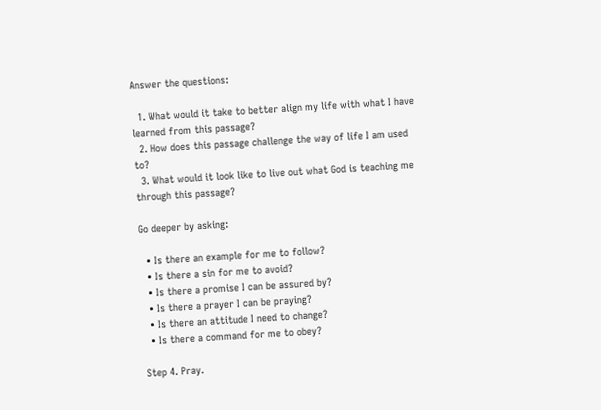Answer the questions:

  1. What would it take to better align my life with what I have learned from this passage?
  2. How does this passage challenge the way of life I am used to?
  3. What would it look like to live out what God is teaching me through this passage?

Go deeper by asking:

  • Is there an example for me to follow?
  • Is there a sin for me to avoid?
  • Is there a promise I can be assured by?
  • Is there a prayer I can be praying?
  • Is there an attitude I need to change?
  • Is there a command for me to obey?

Step 4. Pray.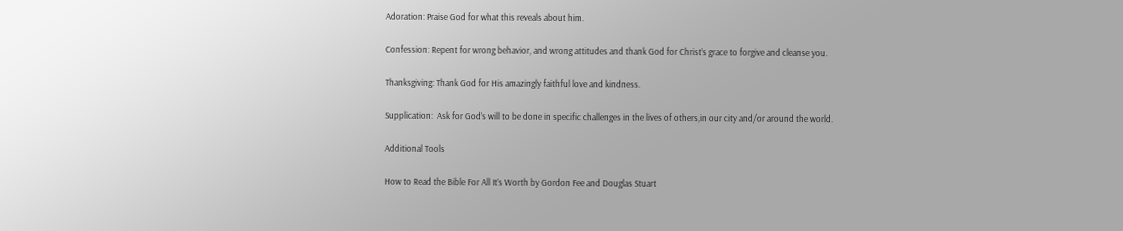Adoration: Praise God for what this reveals about him.

Confession: Repent for wrong behavior, and wrong attitudes and thank God for Christ’s grace to forgive and cleanse you.

Thanksgiving: Thank God for His amazingly faithful love and kindness.

Supplication:  Ask for God’s will to be done in specific challenges in the lives of others,in our city and/or around the world.

Additional Tools

How to Read the Bible For All It’s Worth by Gordon Fee and Douglas Stuart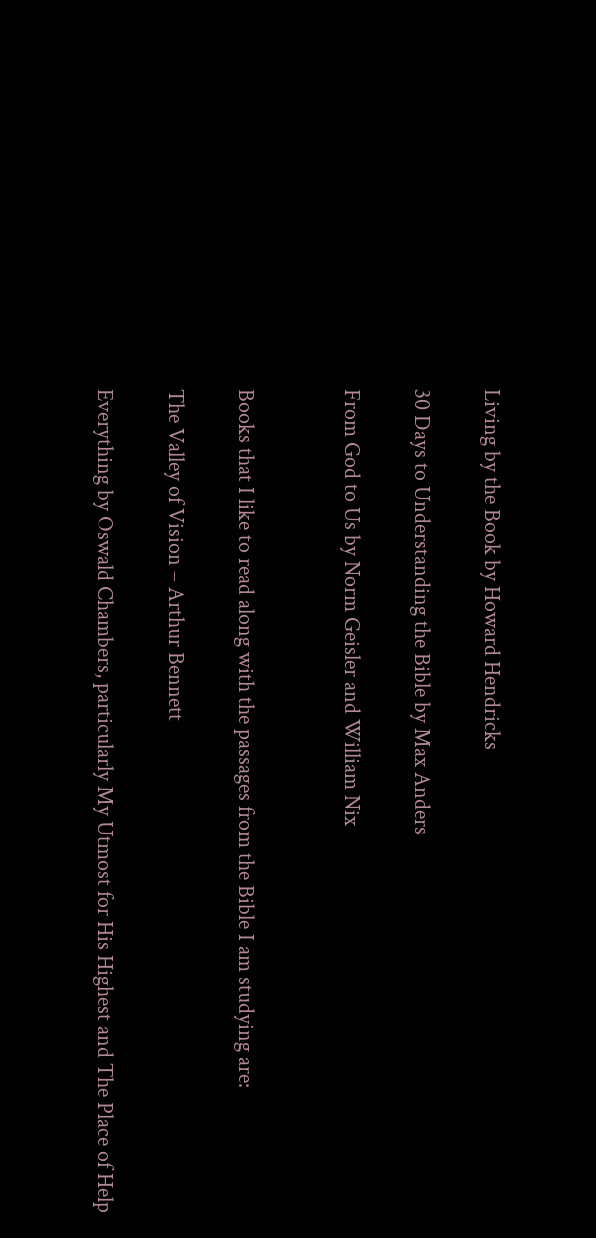Living by the Book by Howard Hendricks

30 Days to Understanding the Bible by Max Anders

From God to Us by Norm Geisler and William Nix


Books that I like to read along with the passages from the Bible I am studying are:

The Valley of Vision – Arthur Bennett

Everything by Oswald Chambers, particularly My Utmost for His Highest and The Place of Help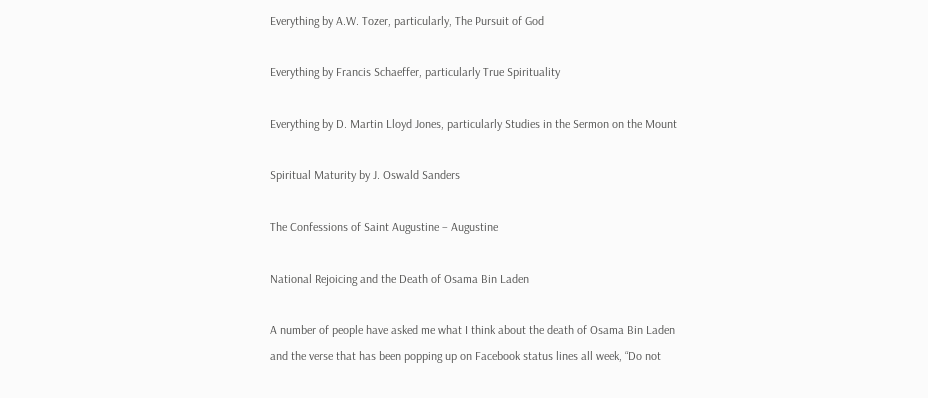Everything by A.W. Tozer, particularly, The Pursuit of God

Everything by Francis Schaeffer, particularly True Spirituality

Everything by D. Martin Lloyd Jones, particularly Studies in the Sermon on the Mount

Spiritual Maturity by J. Oswald Sanders

The Confessions of Saint Augustine – Augustine

National Rejoicing and the Death of Osama Bin Laden

A number of people have asked me what I think about the death of Osama Bin Laden and the verse that has been popping up on Facebook status lines all week, “Do not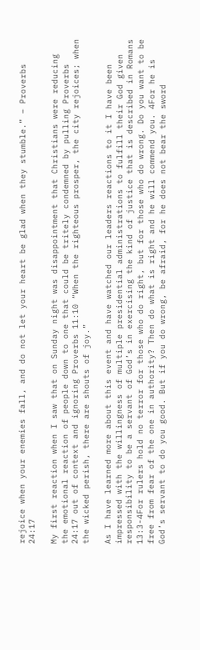rejoice when your enemies fall, and do not let your heart be glad when they stumble.” – Proverbs 24:17

My first reaction when I saw that on Sunday night was disappointment that Christians were reducing the emotional reaction of people down to one that could be tritely condemned by pulling Proverbs 24:17 out of context and ignoring Proverbs 11:10 “When the righteous prosper, the city rejoices; when the wicked perish, there are shouts of joy.”

As I have learned more about this event and have watched our leaders reactions to it I have been impressed with the willingness of multiple presidential administrations to fulfill their God given responsibility to be a servant of God’s in exercising the kind of justice that is described in Romans 13:3-4For rulers hold no terror for those who do right, but for those who do wrong. Do you want to be free from fear of the one in authority? Then do what is right and he will commend you. 4For he is God’s servant to do you good. But if you do wrong, be afraid, for he does not bear the sword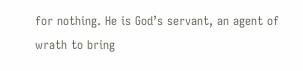for nothing. He is God’s servant, an agent of wrath to bring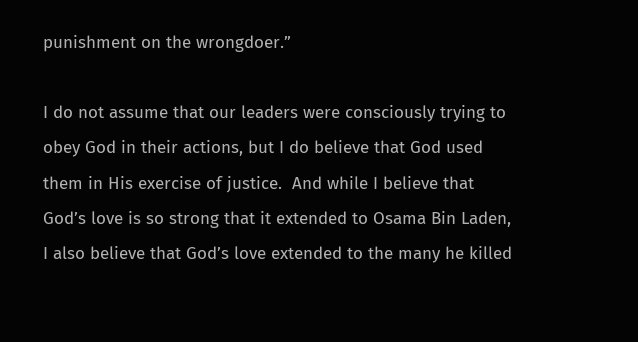punishment on the wrongdoer.”

I do not assume that our leaders were consciously trying to obey God in their actions, but I do believe that God used them in His exercise of justice.  And while I believe that God’s love is so strong that it extended to Osama Bin Laden, I also believe that God’s love extended to the many he killed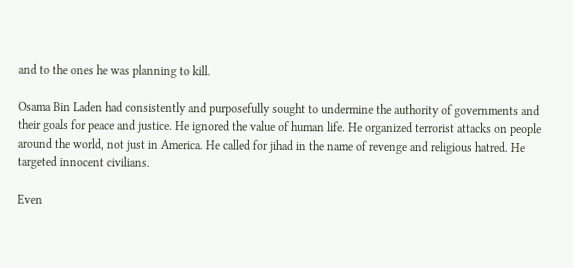and to the ones he was planning to kill.

Osama Bin Laden had consistently and purposefully sought to undermine the authority of governments and their goals for peace and justice. He ignored the value of human life. He organized terrorist attacks on people around the world, not just in America. He called for jihad in the name of revenge and religious hatred. He targeted innocent civilians.

Even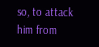so, to attack him from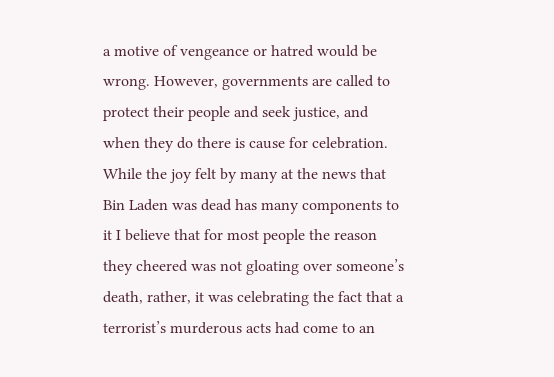a motive of vengeance or hatred would be wrong. However, governments are called to protect their people and seek justice, and when they do there is cause for celebration.  While the joy felt by many at the news that Bin Laden was dead has many components to it I believe that for most people the reason they cheered was not gloating over someone’s death, rather, it was celebrating the fact that a terrorist’s murderous acts had come to an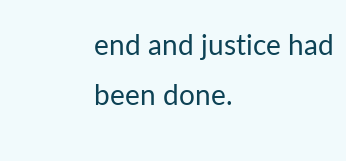end and justice had been done.